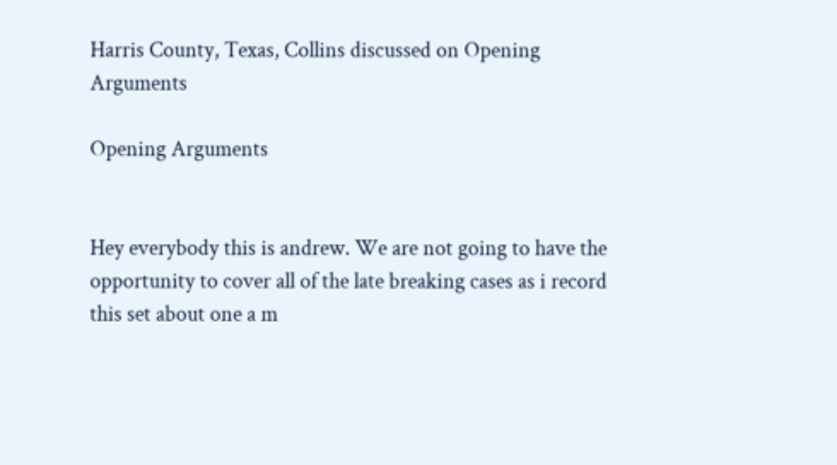Harris County, Texas, Collins discussed on Opening Arguments

Opening Arguments


Hey everybody this is andrew. We are not going to have the opportunity to cover all of the late breaking cases as i record this set about one a m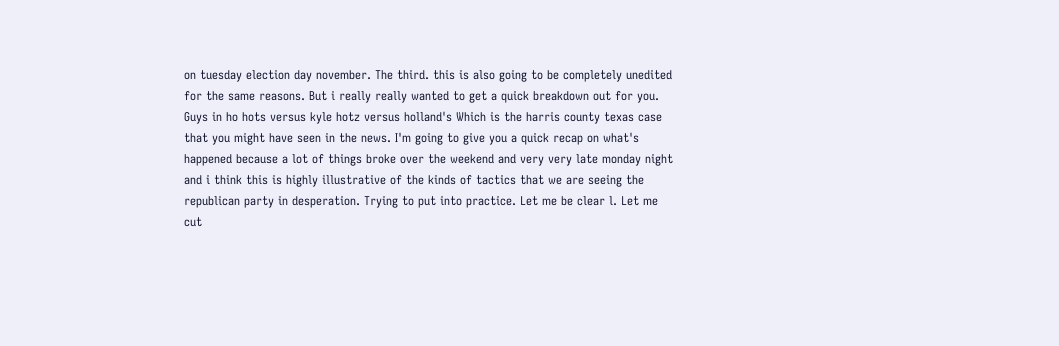on tuesday election day november. The third. this is also going to be completely unedited for the same reasons. But i really really wanted to get a quick breakdown out for you. Guys in ho hots versus kyle hotz versus holland's Which is the harris county texas case that you might have seen in the news. I'm going to give you a quick recap on what's happened because a lot of things broke over the weekend and very very late monday night and i think this is highly illustrative of the kinds of tactics that we are seeing the republican party in desperation. Trying to put into practice. Let me be clear l. Let me cut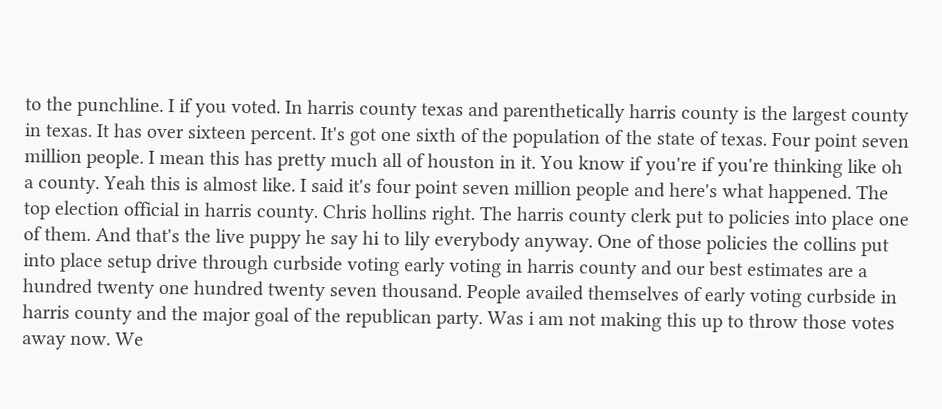to the punchline. I if you voted. In harris county texas and parenthetically harris county is the largest county in texas. It has over sixteen percent. It's got one sixth of the population of the state of texas. Four point seven million people. I mean this has pretty much all of houston in it. You know if you're if you're thinking like oh a county. Yeah this is almost like. I said it's four point seven million people and here's what happened. The top election official in harris county. Chris hollins right. The harris county clerk put to policies into place one of them. And that's the live puppy he say hi to lily everybody anyway. One of those policies the collins put into place setup drive through curbside voting early voting in harris county and our best estimates are a hundred twenty one hundred twenty seven thousand. People availed themselves of early voting curbside in harris county and the major goal of the republican party. Was i am not making this up to throw those votes away now. We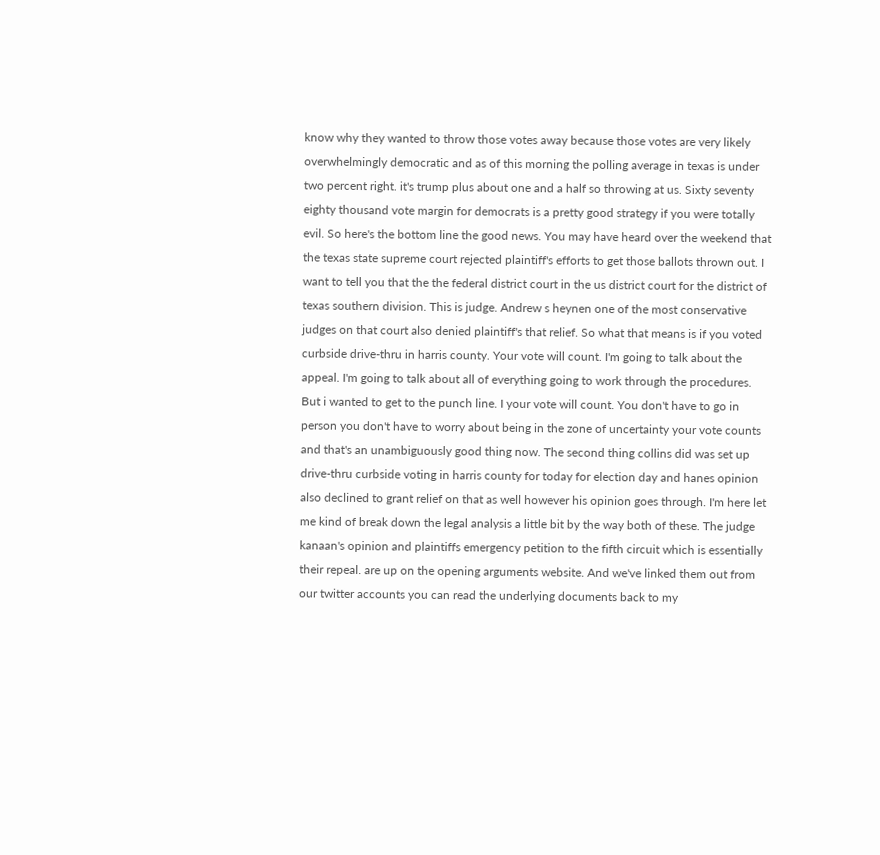know why they wanted to throw those votes away because those votes are very likely overwhelmingly democratic and as of this morning the polling average in texas is under two percent right. it's trump plus about one and a half so throwing at us. Sixty seventy eighty thousand vote margin for democrats is a pretty good strategy if you were totally evil. So here's the bottom line the good news. You may have heard over the weekend that the texas state supreme court rejected plaintiff's efforts to get those ballots thrown out. I want to tell you that the the federal district court in the us district court for the district of texas southern division. This is judge. Andrew s heynen one of the most conservative judges on that court also denied plaintiff's that relief. So what that means is if you voted curbside drive-thru in harris county. Your vote will count. I'm going to talk about the appeal. I'm going to talk about all of everything going to work through the procedures. But i wanted to get to the punch line. I your vote will count. You don't have to go in person you don't have to worry about being in the zone of uncertainty your vote counts and that's an unambiguously good thing now. The second thing collins did was set up drive-thru curbside voting in harris county for today for election day and hanes opinion also declined to grant relief on that as well however his opinion goes through. I'm here let me kind of break down the legal analysis a little bit by the way both of these. The judge kanaan's opinion and plaintiffs emergency petition to the fifth circuit which is essentially their repeal. are up on the opening arguments website. And we've linked them out from our twitter accounts you can read the underlying documents back to my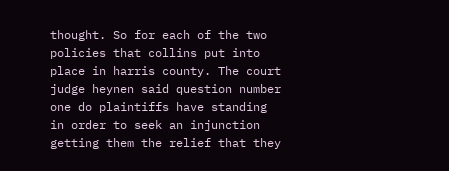thought. So for each of the two policies that collins put into place in harris county. The court judge heynen said question number one do plaintiffs have standing in order to seek an injunction getting them the relief that they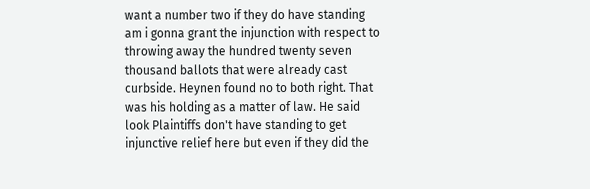want a number two if they do have standing am i gonna grant the injunction with respect to throwing away the hundred twenty seven thousand ballots that were already cast curbside. Heynen found no to both right. That was his holding as a matter of law. He said look Plaintiffs don't have standing to get injunctive relief here but even if they did the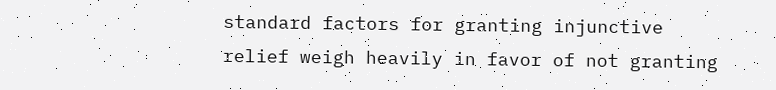standard factors for granting injunctive relief weigh heavily in favor of not granting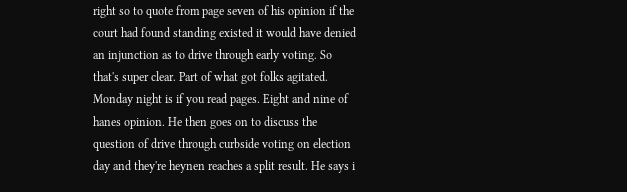right so to quote from page seven of his opinion if the court had found standing existed it would have denied an injunction as to drive through early voting. So that's super clear. Part of what got folks agitated. Monday night is if you read pages. Eight and nine of hanes opinion. He then goes on to discuss the question of drive through curbside voting on election day and they're heynen reaches a split result. He says i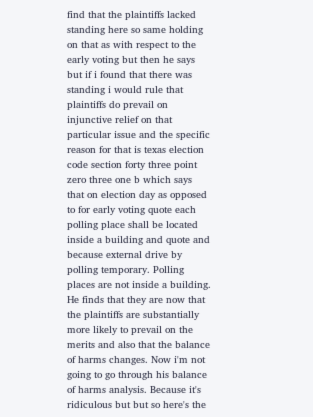find that the plaintiffs lacked standing here so same holding on that as with respect to the early voting but then he says but if i found that there was standing i would rule that plaintiffs do prevail on injunctive relief on that particular issue and the specific reason for that is texas election code section forty three point zero three one b which says that on election day as opposed to for early voting quote each polling place shall be located inside a building and quote and because external drive by polling temporary. Polling places are not inside a building. He finds that they are now that the plaintiffs are substantially more likely to prevail on the merits and also that the balance of harms changes. Now i'm not going to go through his balance of harms analysis. Because it's ridiculous but but so here's the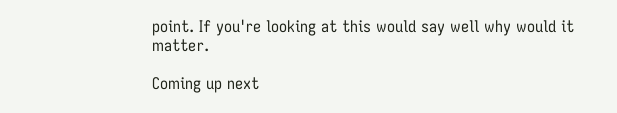point. If you're looking at this would say well why would it matter.

Coming up next